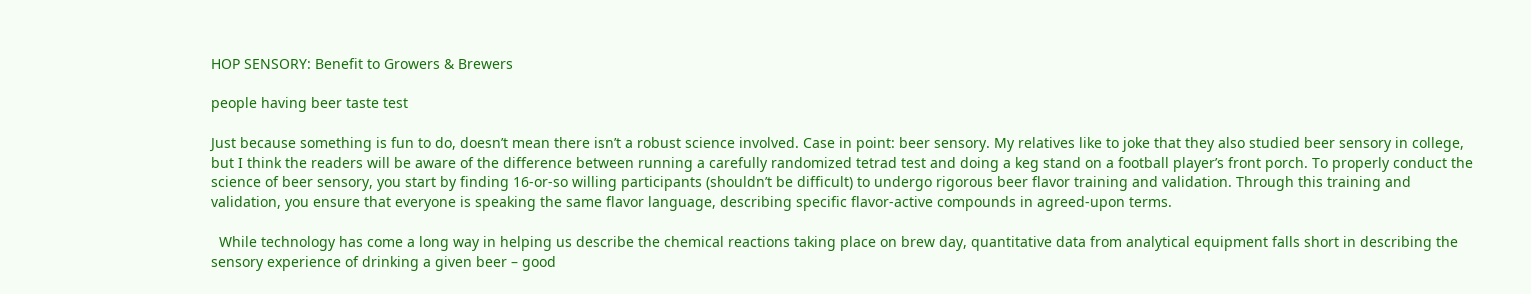HOP SENSORY: Benefit to Growers & Brewers

people having beer taste test

Just because something is fun to do, doesn’t mean there isn’t a robust science involved. Case in point: beer sensory. My relatives like to joke that they also studied beer sensory in college, but I think the readers will be aware of the difference between running a carefully randomized tetrad test and doing a keg stand on a football player’s front porch. To properly conduct the science of beer sensory, you start by finding 16-or-so willing participants (shouldn’t be difficult) to undergo rigorous beer flavor training and validation. Through this training and validation, you ensure that everyone is speaking the same flavor language, describing specific flavor-active compounds in agreed-upon terms.

  While technology has come a long way in helping us describe the chemical reactions taking place on brew day, quantitative data from analytical equipment falls short in describing the sensory experience of drinking a given beer – good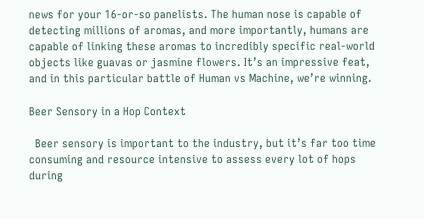news for your 16-or-so panelists. The human nose is capable of detecting millions of aromas, and more importantly, humans are capable of linking these aromas to incredibly specific real-world objects like guavas or jasmine flowers. It’s an impressive feat, and in this particular battle of Human vs Machine, we’re winning.

Beer Sensory in a Hop Context

  Beer sensory is important to the industry, but it’s far too time consuming and resource intensive to assess every lot of hops during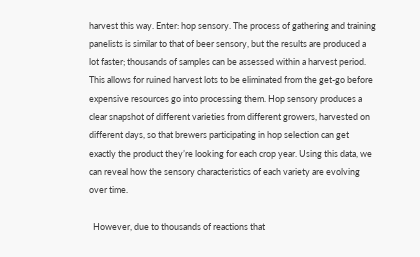harvest this way. Enter: hop sensory. The process of gathering and training panelists is similar to that of beer sensory, but the results are produced a lot faster; thousands of samples can be assessed within a harvest period. This allows for ruined harvest lots to be eliminated from the get-go before expensive resources go into processing them. Hop sensory produces a clear snapshot of different varieties from different growers, harvested on different days, so that brewers participating in hop selection can get exactly the product they’re looking for each crop year. Using this data, we can reveal how the sensory characteristics of each variety are evolving over time.

  However, due to thousands of reactions that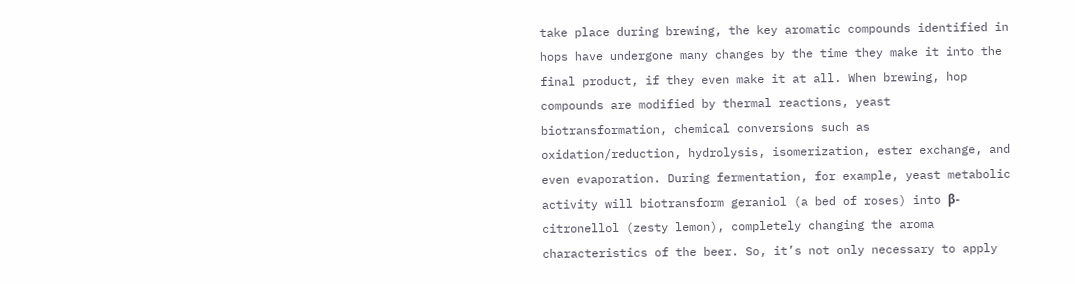take place during brewing, the key aromatic compounds identified in hops have undergone many changes by the time they make it into the final product, if they even make it at all. When brewing, hop compounds are modified by thermal reactions, yeast biotransformation, chemical conversions such as oxidation/reduction, hydrolysis, isomerization, ester exchange, and even evaporation. During fermentation, for example, yeast metabolic activity will biotransform geraniol (a bed of roses) into β-citronellol (zesty lemon), completely changing the aroma characteristics of the beer. So, it’s not only necessary to apply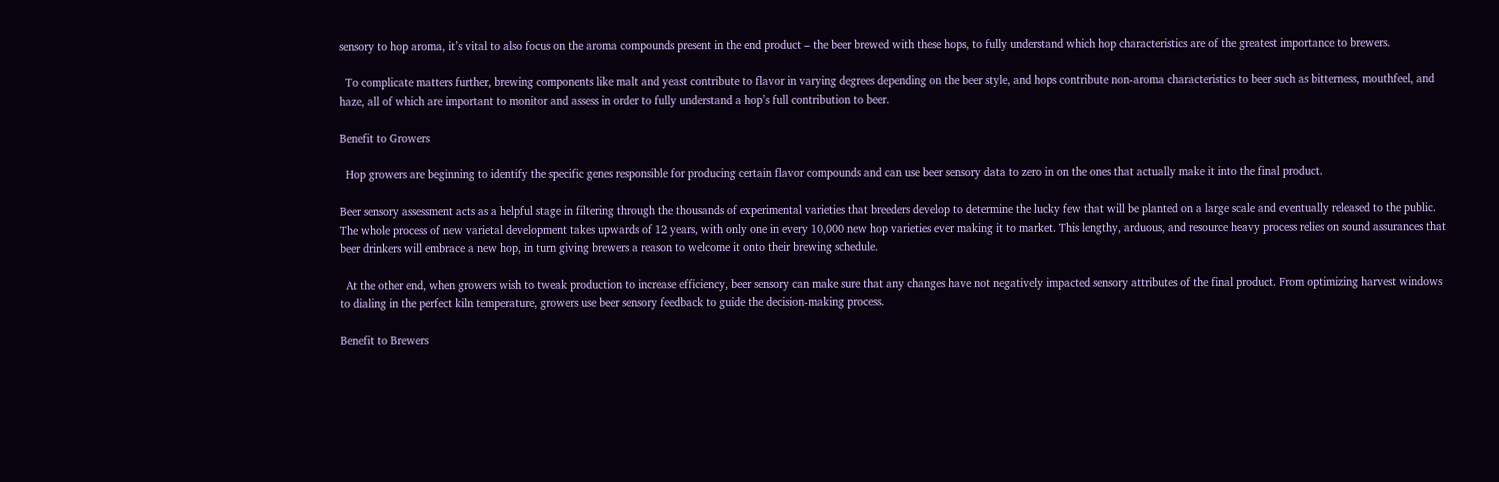sensory to hop aroma, it’s vital to also focus on the aroma compounds present in the end product – the beer brewed with these hops, to fully understand which hop characteristics are of the greatest importance to brewers.

  To complicate matters further, brewing components like malt and yeast contribute to flavor in varying degrees depending on the beer style, and hops contribute non-aroma characteristics to beer such as bitterness, mouthfeel, and haze, all of which are important to monitor and assess in order to fully understand a hop’s full contribution to beer.

Benefit to Growers

  Hop growers are beginning to identify the specific genes responsible for producing certain flavor compounds and can use beer sensory data to zero in on the ones that actually make it into the final product.

Beer sensory assessment acts as a helpful stage in filtering through the thousands of experimental varieties that breeders develop to determine the lucky few that will be planted on a large scale and eventually released to the public. The whole process of new varietal development takes upwards of 12 years, with only one in every 10,000 new hop varieties ever making it to market. This lengthy, arduous, and resource heavy process relies on sound assurances that beer drinkers will embrace a new hop, in turn giving brewers a reason to welcome it onto their brewing schedule.

  At the other end, when growers wish to tweak production to increase efficiency, beer sensory can make sure that any changes have not negatively impacted sensory attributes of the final product. From optimizing harvest windows to dialing in the perfect kiln temperature, growers use beer sensory feedback to guide the decision-making process.

Benefit to Brewers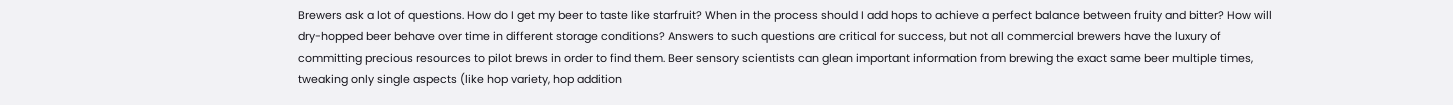Brewers ask a lot of questions. How do I get my beer to taste like starfruit? When in the process should I add hops to achieve a perfect balance between fruity and bitter? How will dry-hopped beer behave over time in different storage conditions? Answers to such questions are critical for success, but not all commercial brewers have the luxury of committing precious resources to pilot brews in order to find them. Beer sensory scientists can glean important information from brewing the exact same beer multiple times, tweaking only single aspects (like hop variety, hop addition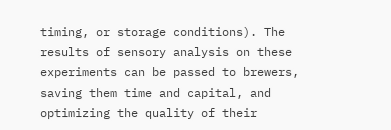timing, or storage conditions). The results of sensory analysis on these experiments can be passed to brewers, saving them time and capital, and optimizing the quality of their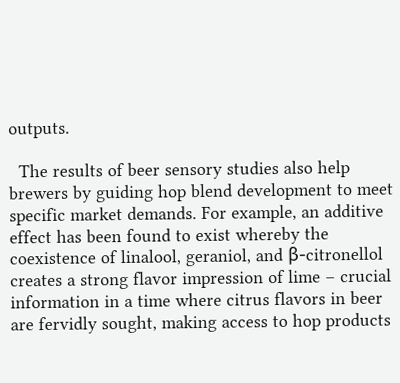outputs.

  The results of beer sensory studies also help brewers by guiding hop blend development to meet specific market demands. For example, an additive effect has been found to exist whereby the coexistence of linalool, geraniol, and β-citronellol creates a strong flavor impression of lime – crucial information in a time where citrus flavors in beer are fervidly sought, making access to hop products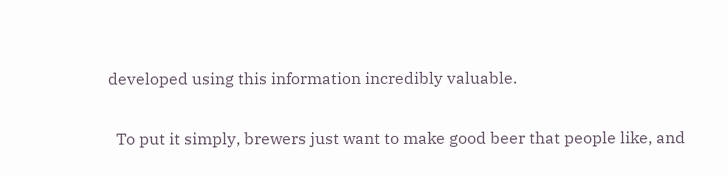developed using this information incredibly valuable.

  To put it simply, brewers just want to make good beer that people like, and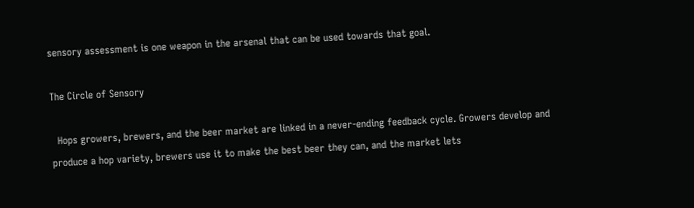sensory assessment is one weapon in the arsenal that can be used towards that goal.

The Circle of Sensory

  Hops growers, brewers, and the beer market are linked in a never-ending feedback cycle. Growers develop and produce a hop variety, brewers use it to make the best beer they can, and the market lets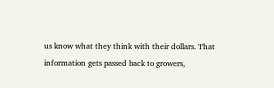us know what they think with their dollars. That information gets passed back to growers,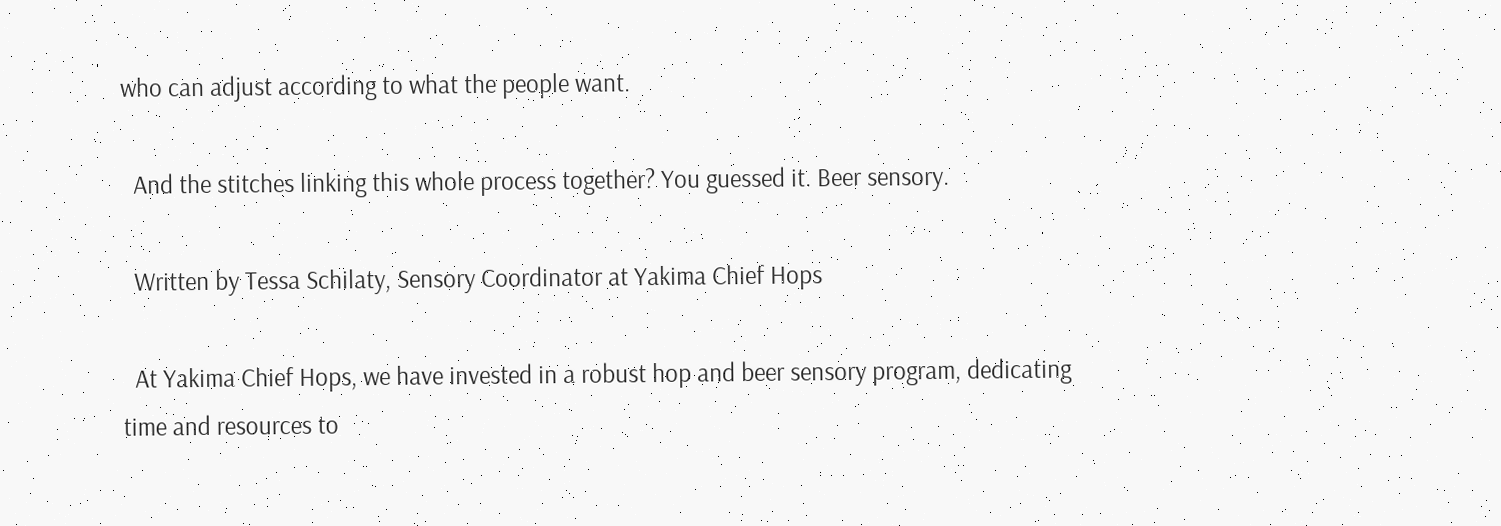who can adjust according to what the people want.

  And the stitches linking this whole process together? You guessed it. Beer sensory.

  Written by Tessa Schilaty, Sensory Coordinator at Yakima Chief Hops

  At Yakima Chief Hops, we have invested in a robust hop and beer sensory program, dedicating time and resources to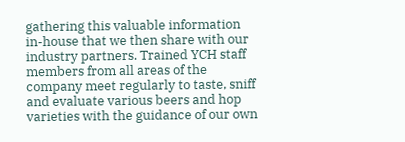gathering this valuable information in-house that we then share with our industry partners. Trained YCH staff members from all areas of the company meet regularly to taste, sniff and evaluate various beers and hop varieties with the guidance of our own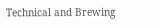Technical and Brewing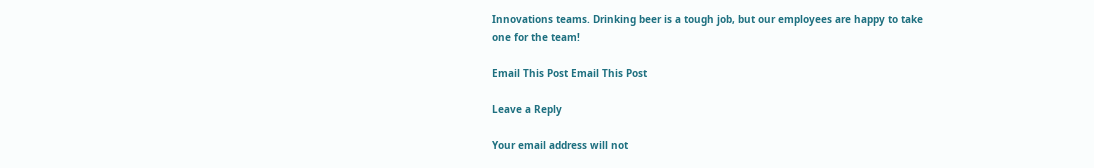Innovations teams. Drinking beer is a tough job, but our employees are happy to take one for the team!

Email This Post Email This Post

Leave a Reply

Your email address will not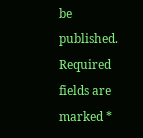be published. Required fields are marked *